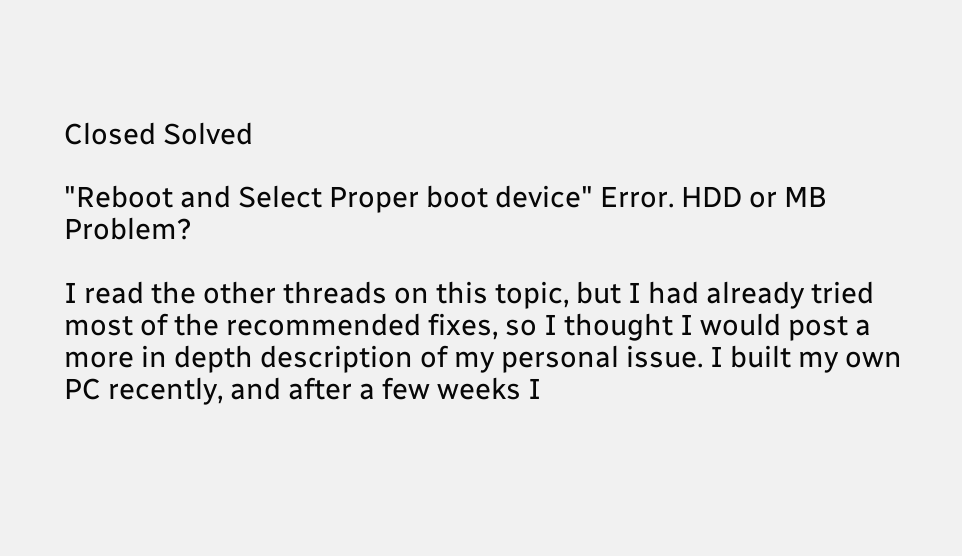Closed Solved

"Reboot and Select Proper boot device" Error. HDD or MB Problem?

I read the other threads on this topic, but I had already tried most of the recommended fixes, so I thought I would post a more in depth description of my personal issue. I built my own PC recently, and after a few weeks I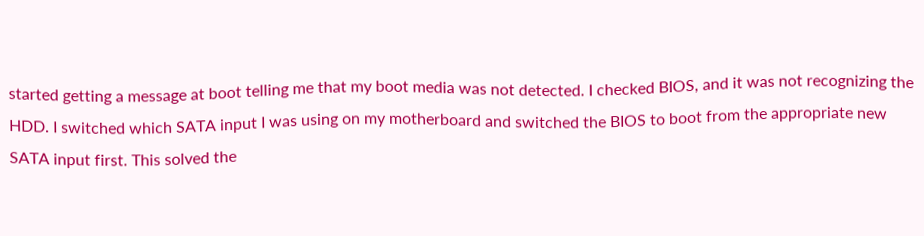started getting a message at boot telling me that my boot media was not detected. I checked BIOS, and it was not recognizing the HDD. I switched which SATA input I was using on my motherboard and switched the BIOS to boot from the appropriate new SATA input first. This solved the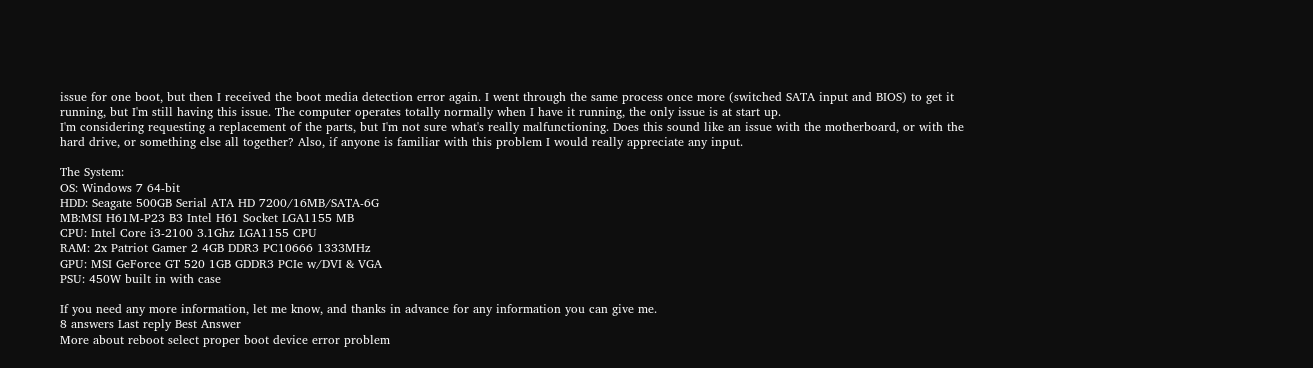issue for one boot, but then I received the boot media detection error again. I went through the same process once more (switched SATA input and BIOS) to get it running, but I'm still having this issue. The computer operates totally normally when I have it running, the only issue is at start up.
I'm considering requesting a replacement of the parts, but I'm not sure what's really malfunctioning. Does this sound like an issue with the motherboard, or with the hard drive, or something else all together? Also, if anyone is familiar with this problem I would really appreciate any input.

The System:
OS: Windows 7 64-bit
HDD: Seagate 500GB Serial ATA HD 7200/16MB/SATA-6G
MB:MSI H61M-P23 B3 Intel H61 Socket LGA1155 MB
CPU: Intel Core i3-2100 3.1Ghz LGA1155 CPU
RAM: 2x Patriot Gamer 2 4GB DDR3 PC10666 1333MHz
GPU: MSI GeForce GT 520 1GB GDDR3 PCIe w/DVI & VGA
PSU: 450W built in with case

If you need any more information, let me know, and thanks in advance for any information you can give me.
8 answers Last reply Best Answer
More about reboot select proper boot device error problem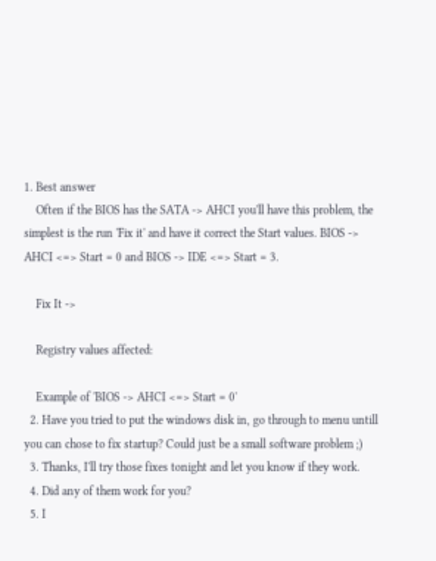1. Best answer
    Often if the BIOS has the SATA -> AHCI you'll have this problem, the simplest is the run 'Fix it' and have it correct the Start values. BIOS -> AHCI <=> Start = 0 and BIOS -> IDE <=> Start = 3.

    Fix It ->

    Registry values affected:

    Example of 'BIOS -> AHCI <=> Start = 0'
  2. Have you tried to put the windows disk in, go through to menu untill you can chose to fix startup? Could just be a small software problem ;)
  3. Thanks, I'll try those fixes tonight and let you know if they work.
  4. Did any of them work for you?
  5. I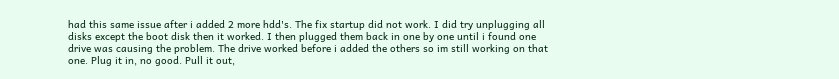had this same issue after i added 2 more hdd's. The fix startup did not work. I did try unplugging all disks except the boot disk then it worked. I then plugged them back in one by one until i found one drive was causing the problem. The drive worked before i added the others so im still working on that one. Plug it in, no good. Pull it out,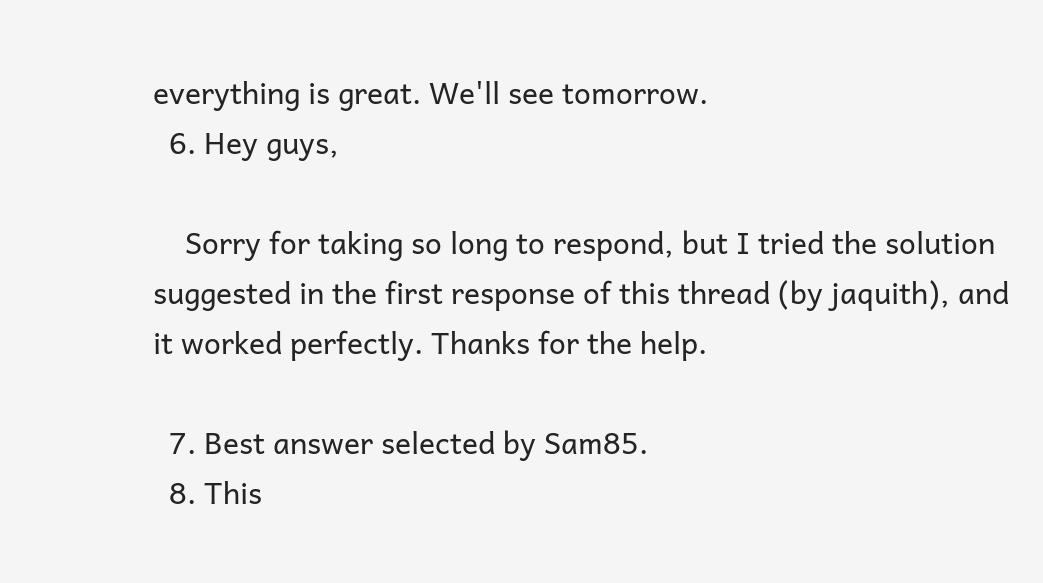everything is great. We'll see tomorrow.
  6. Hey guys,

    Sorry for taking so long to respond, but I tried the solution suggested in the first response of this thread (by jaquith), and it worked perfectly. Thanks for the help.

  7. Best answer selected by Sam85.
  8. This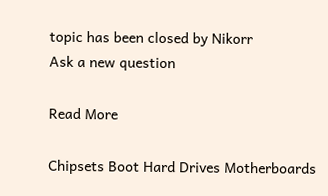topic has been closed by Nikorr
Ask a new question

Read More

Chipsets Boot Hard Drives Motherboards